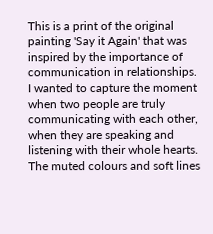This is a print of the original painting 'Say it Again' that was inspired by the importance of communication in relationships. I wanted to capture the moment when two people are truly communicating with each other, when they are speaking and listening with their whole hearts. The muted colours and soft lines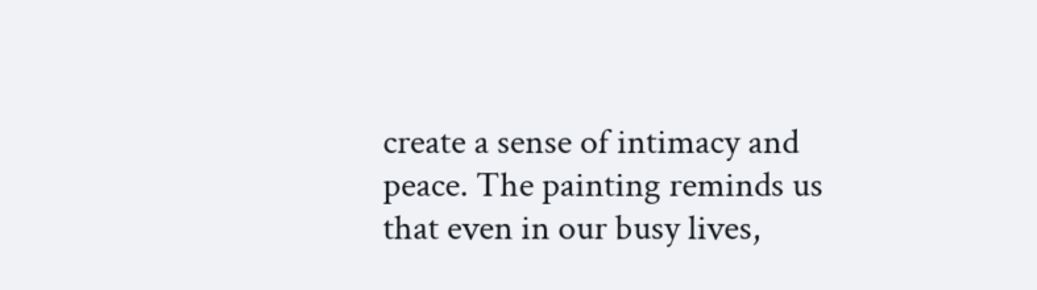create a sense of intimacy and peace. The painting reminds us that even in our busy lives,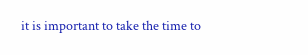it is important to take the time to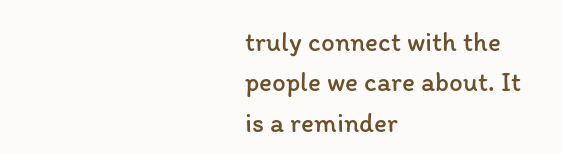truly connect with the people we care about. It is a reminder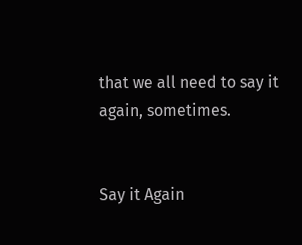that we all need to say it again, sometimes.


Say it Again